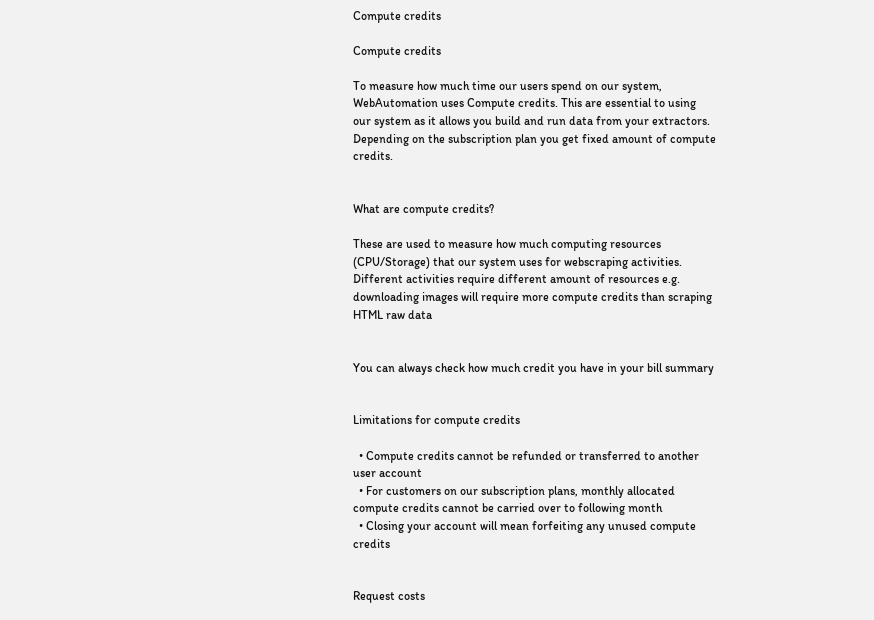Compute credits

Compute credits

To measure how much time our users spend on our system, WebAutomation uses Compute credits. This are essential to using our system as it allows you build and run data from your extractors. Depending on the subscription plan you get fixed amount of compute credits.


What are compute credits?

These are used to measure how much computing resources (CPU/Storage) that our system uses for webscraping activities. Different activities require different amount of resources e.g. downloading images will require more compute credits than scraping HTML raw data


You can always check how much credit you have in your bill summary


Limitations for compute credits

  • Compute credits cannot be refunded or transferred to another user account
  • For customers on our subscription plans, monthly allocated compute credits cannot be carried over to following month
  • Closing your account will mean forfeiting any unused compute credits


Request costs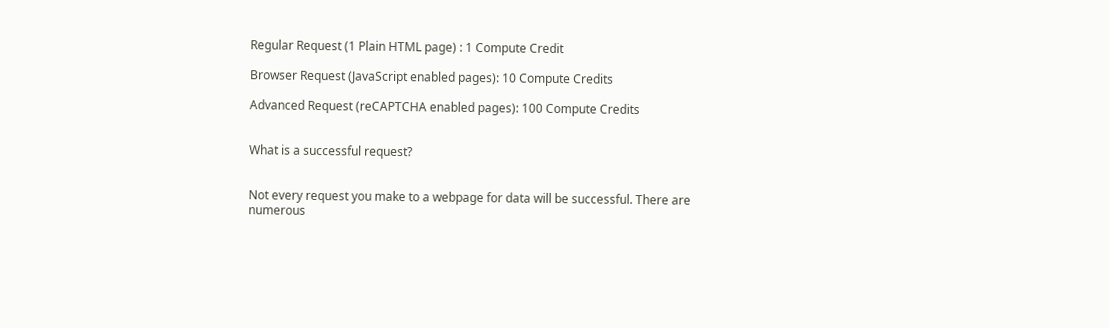Regular Request (1 Plain HTML page) : 1 Compute Credit

Browser Request (JavaScript enabled pages): 10 Compute Credits

Advanced Request (reCAPTCHA enabled pages): 100 Compute Credits


What is a successful request?


Not every request you make to a webpage for data will be successful. There are numerous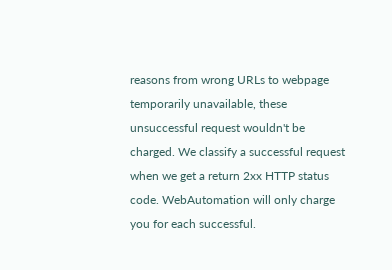reasons from wrong URLs to webpage temporarily unavailable, these unsuccessful request wouldn't be charged. We classify a successful request when we get a return 2xx HTTP status code. WebAutomation will only charge you for each successful.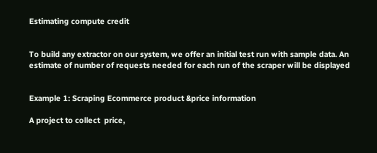Estimating compute credit


To build any extractor on our system, we offer an initial test run with sample data. An estimate of number of requests needed for each run of the scraper will be displayed


Example 1: Scraping Ecommerce product &price information

A project to collect  price,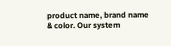product name, brand name & color. Our system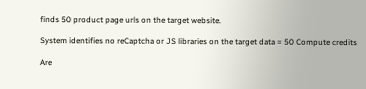finds 50 product page urls on the target website.

System identifies no reCaptcha or JS libraries on the target data = 50 Compute credits

Are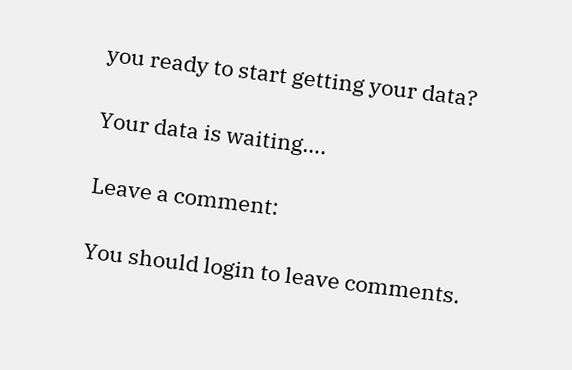you ready to start getting your data?

Your data is waiting….

Leave a comment:

You should login to leave comments.